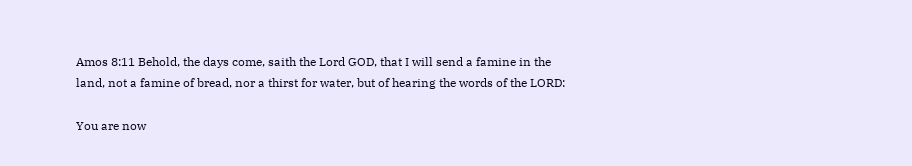Amos 8:11 Behold, the days come, saith the Lord GOD, that I will send a famine in the land, not a famine of bread, nor a thirst for water, but of hearing the words of the LORD:

You are now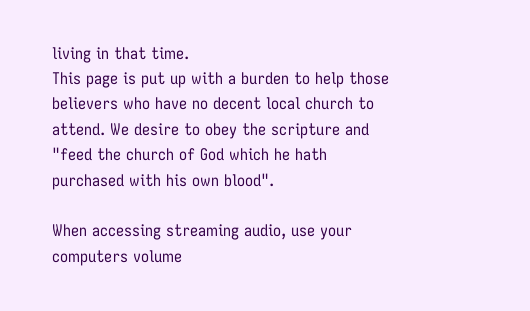living in that time.
This page is put up with a burden to help those believers who have no decent local church to attend. We desire to obey the scripture and "feed the church of God which he hath purchased with his own blood".

When accessing streaming audio, use your computers volume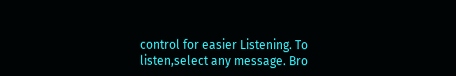control for easier Listening. To listen,select any message. Bro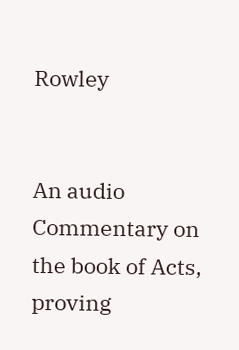Rowley


An audio Commentary on the book of Acts, proving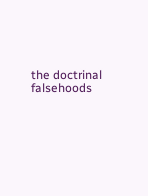the doctrinal falsehoods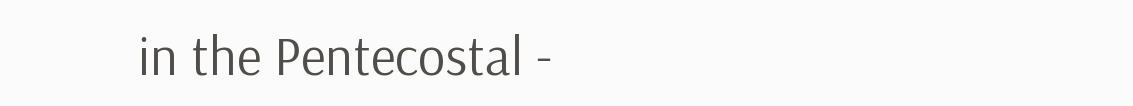in the Pentecostal -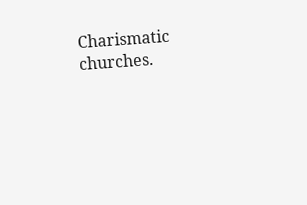Charismatic churches.